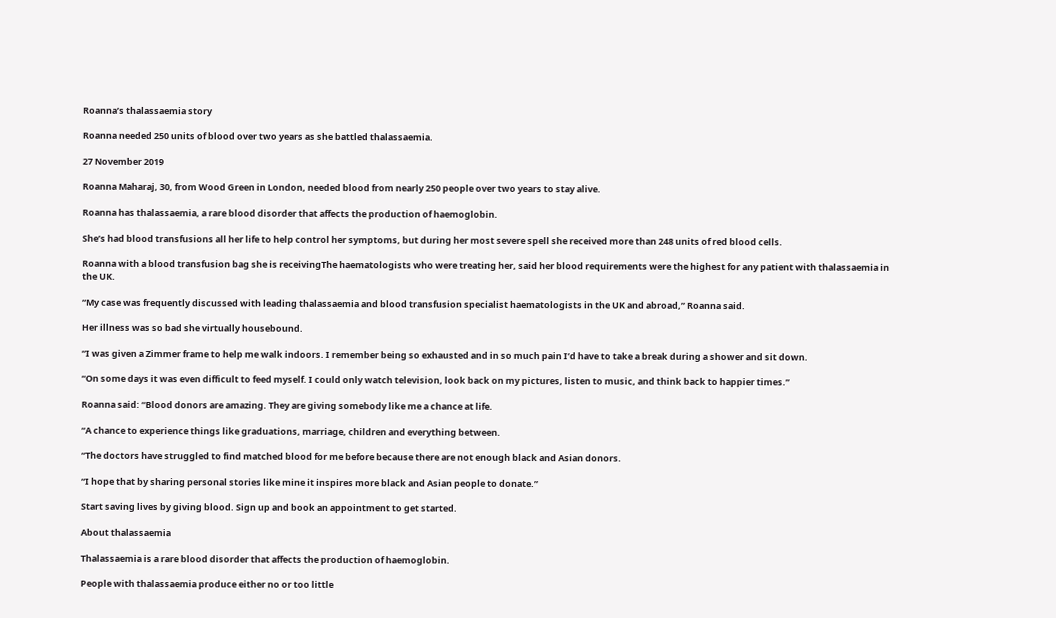Roanna’s thalassaemia story

Roanna needed 250 units of blood over two years as she battled thalassaemia.

27 November 2019

Roanna Maharaj, 30, from Wood Green in London, needed blood from nearly 250 people over two years to stay alive.

Roanna has thalassaemia, a rare blood disorder that affects the production of haemoglobin.

She’s had blood transfusions all her life to help control her symptoms, but during her most severe spell she received more than 248 units of red blood cells.

Roanna with a blood transfusion bag she is receivingThe haematologists who were treating her, said her blood requirements were the highest for any patient with thalassaemia in the UK.

“My case was frequently discussed with leading thalassaemia and blood transfusion specialist haematologists in the UK and abroad,” Roanna said.

Her illness was so bad she virtually housebound.

“I was given a Zimmer frame to help me walk indoors. I remember being so exhausted and in so much pain I’d have to take a break during a shower and sit down.

“On some days it was even difficult to feed myself. I could only watch television, look back on my pictures, listen to music, and think back to happier times.”

Roanna said: “Blood donors are amazing. They are giving somebody like me a chance at life.

“A chance to experience things like graduations, marriage, children and everything between.

“The doctors have struggled to find matched blood for me before because there are not enough black and Asian donors.

“I hope that by sharing personal stories like mine it inspires more black and Asian people to donate.”

Start saving lives by giving blood. Sign up and book an appointment to get started.

About thalassaemia

Thalassaemia is a rare blood disorder that affects the production of haemoglobin.

People with thalassaemia produce either no or too little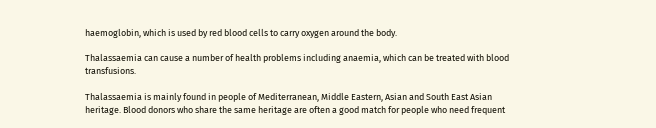haemoglobin, which is used by red blood cells to carry oxygen around the body.

Thalassaemia can cause a number of health problems including anaemia, which can be treated with blood transfusions.

Thalassaemia is mainly found in people of Mediterranean, Middle Eastern, Asian and South East Asian heritage. Blood donors who share the same heritage are often a good match for people who need frequent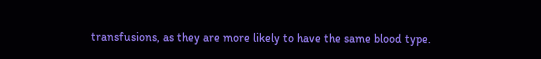transfusions, as they are more likely to have the same blood type.